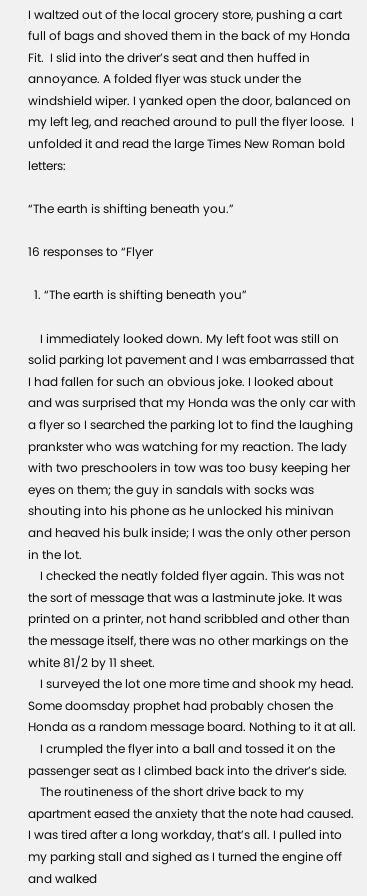I waltzed out of the local grocery store, pushing a cart full of bags and shoved them in the back of my Honda Fit.  I slid into the driver’s seat and then huffed in annoyance. A folded flyer was stuck under the windshield wiper. I yanked open the door, balanced on my left leg, and reached around to pull the flyer loose.  I unfolded it and read the large Times New Roman bold letters:

“The earth is shifting beneath you.”

16 responses to “Flyer

  1. “The earth is shifting beneath you”

    I immediately looked down. My left foot was still on solid parking lot pavement and I was embarrassed that I had fallen for such an obvious joke. I looked about and was surprised that my Honda was the only car with a flyer so I searched the parking lot to find the laughing prankster who was watching for my reaction. The lady with two preschoolers in tow was too busy keeping her eyes on them; the guy in sandals with socks was shouting into his phone as he unlocked his minivan and heaved his bulk inside; I was the only other person in the lot.
    I checked the neatly folded flyer again. This was not the sort of message that was a lastminute joke. It was printed on a printer, not hand scribbled and other than the message itself, there was no other markings on the white 81/2 by 11 sheet.
    I surveyed the lot one more time and shook my head. Some doomsday prophet had probably chosen the Honda as a random message board. Nothing to it at all.
    I crumpled the flyer into a ball and tossed it on the passenger seat as I climbed back into the driver’s side.
    The routineness of the short drive back to my apartment eased the anxiety that the note had caused. I was tired after a long workday, that’s all. I pulled into my parking stall and sighed as I turned the engine off and walked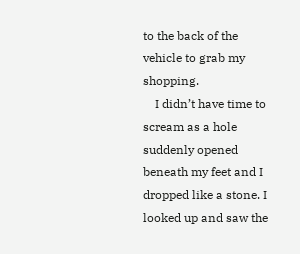to the back of the vehicle to grab my shopping.
    I didn’t have time to scream as a hole suddenly opened beneath my feet and I dropped like a stone. I looked up and saw the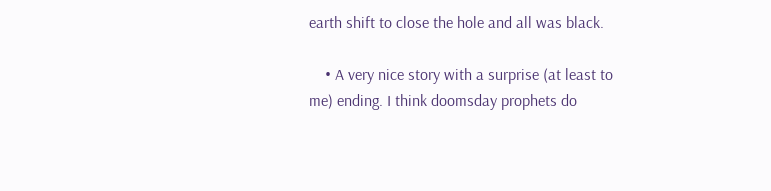earth shift to close the hole and all was black.

    • A very nice story with a surprise (at least to me) ending. I think doomsday prophets do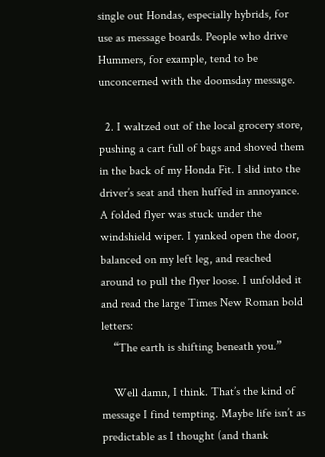single out Hondas, especially hybrids, for use as message boards. People who drive Hummers, for example, tend to be unconcerned with the doomsday message.

  2. I waltzed out of the local grocery store, pushing a cart full of bags and shoved them in the back of my Honda Fit. I slid into the driver’s seat and then huffed in annoyance. A folded flyer was stuck under the windshield wiper. I yanked open the door, balanced on my left leg, and reached around to pull the flyer loose. I unfolded it and read the large Times New Roman bold letters:
    “The earth is shifting beneath you.”

    Well damn, I think. That’s the kind of message I find tempting. Maybe life isn’t as predictable as I thought (and thank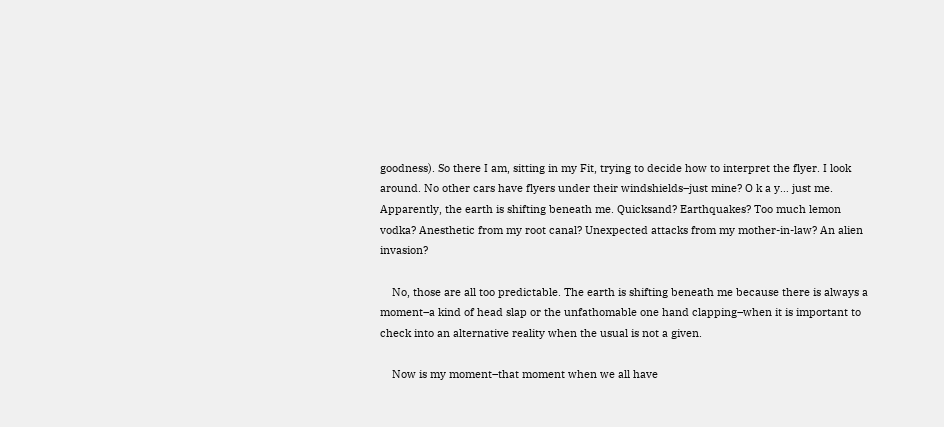goodness). So there I am, sitting in my Fit, trying to decide how to interpret the flyer. I look around. No other cars have flyers under their windshields–just mine? O k a y… just me. Apparently, the earth is shifting beneath me. Quicksand? Earthquakes? Too much lemon vodka? Anesthetic from my root canal? Unexpected attacks from my mother-in-law? An alien invasion?

    No, those are all too predictable. The earth is shifting beneath me because there is always a moment–a kind of head slap or the unfathomable one hand clapping–when it is important to check into an alternative reality when the usual is not a given.

    Now is my moment–that moment when we all have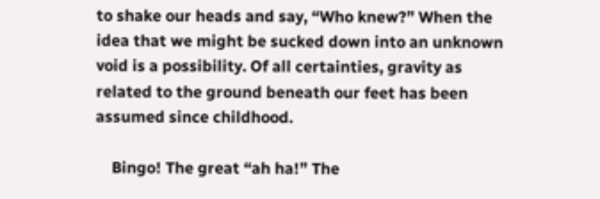to shake our heads and say, “Who knew?” When the idea that we might be sucked down into an unknown void is a possibility. Of all certainties, gravity as related to the ground beneath our feet has been assumed since childhood.

    Bingo! The great “ah ha!” The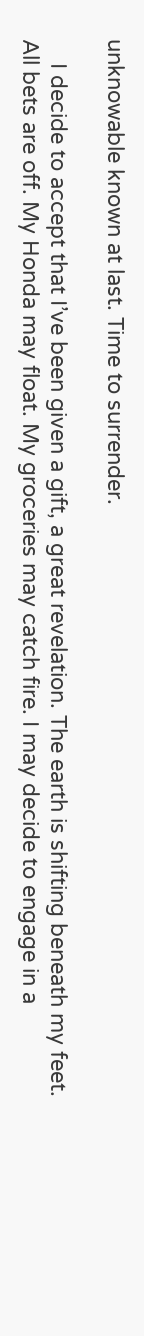unknowable known at last. Time to surrender.

    I decide to accept that I’ve been given a gift, a great revelation. The earth is shifting beneath my feet. All bets are off. My Honda may float. My groceries may catch fire. I may decide to engage in a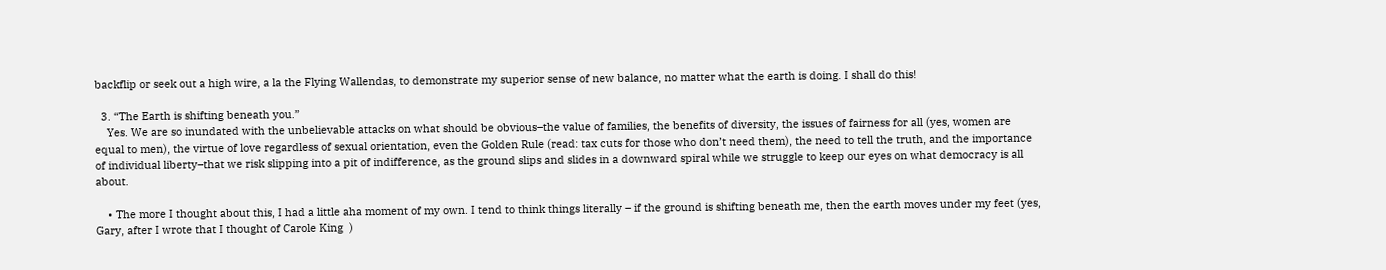backflip or seek out a high wire, a la the Flying Wallendas, to demonstrate my superior sense of new balance, no matter what the earth is doing. I shall do this!

  3. “The Earth is shifting beneath you.”
    Yes. We are so inundated with the unbelievable attacks on what should be obvious–the value of families, the benefits of diversity, the issues of fairness for all (yes, women are equal to men), the virtue of love regardless of sexual orientation, even the Golden Rule (read: tax cuts for those who don’t need them), the need to tell the truth, and the importance of individual liberty–that we risk slipping into a pit of indifference, as the ground slips and slides in a downward spiral while we struggle to keep our eyes on what democracy is all about.

    • The more I thought about this, I had a little aha moment of my own. I tend to think things literally – if the ground is shifting beneath me, then the earth moves under my feet (yes, Gary, after I wrote that I thought of Carole King  )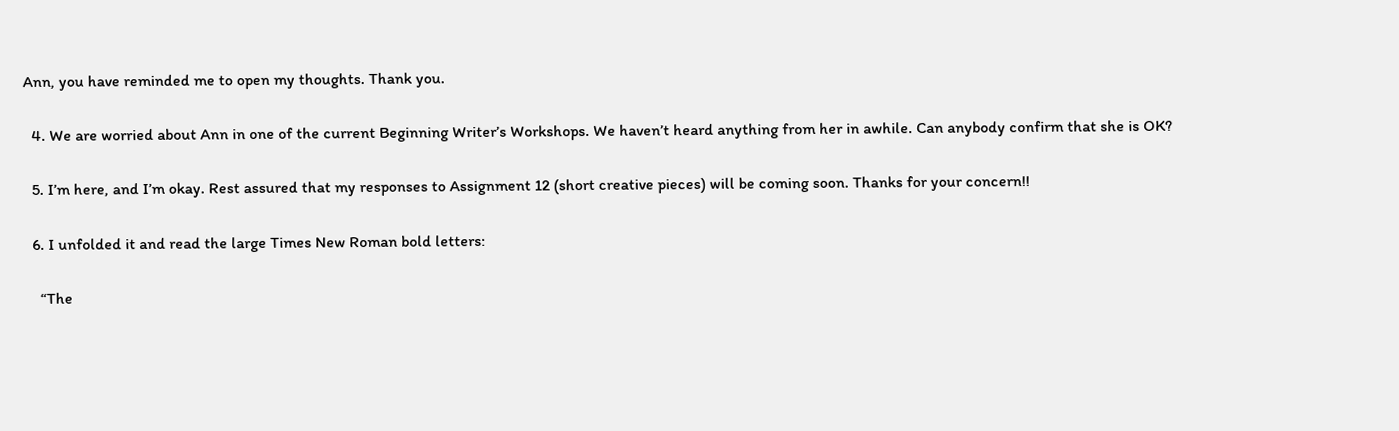Ann, you have reminded me to open my thoughts. Thank you.

  4. We are worried about Ann in one of the current Beginning Writer’s Workshops. We haven’t heard anything from her in awhile. Can anybody confirm that she is OK?

  5. I’m here, and I’m okay. Rest assured that my responses to Assignment 12 (short creative pieces) will be coming soon. Thanks for your concern!!

  6. I unfolded it and read the large Times New Roman bold letters:

    “The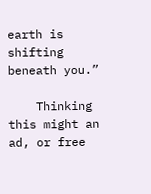earth is shifting beneath you.”

    Thinking this might an ad, or free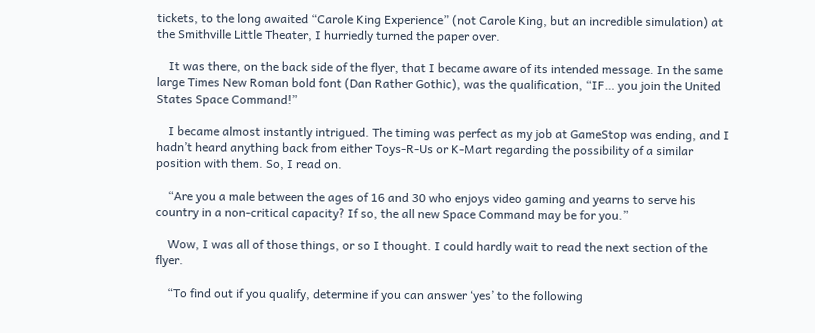tickets, to the long awaited “Carole King Experience” (not Carole King, but an incredible simulation) at the Smithville Little Theater, I hurriedly turned the paper over.

    It was there, on the back side of the flyer, that I became aware of its intended message. In the same large Times New Roman bold font (Dan Rather Gothic), was the qualification, “IF… you join the United States Space Command!”

    I became almost instantly intrigued. The timing was perfect as my job at GameStop was ending, and I hadn’t heard anything back from either Toys-R-Us or K-Mart regarding the possibility of a similar position with them. So, I read on.

    “Are you a male between the ages of 16 and 30 who enjoys video gaming and yearns to serve his country in a non-critical capacity? If so, the all new Space Command may be for you.”

    Wow, I was all of those things, or so I thought. I could hardly wait to read the next section of the flyer.

    “To find out if you qualify, determine if you can answer ‘yes’ to the following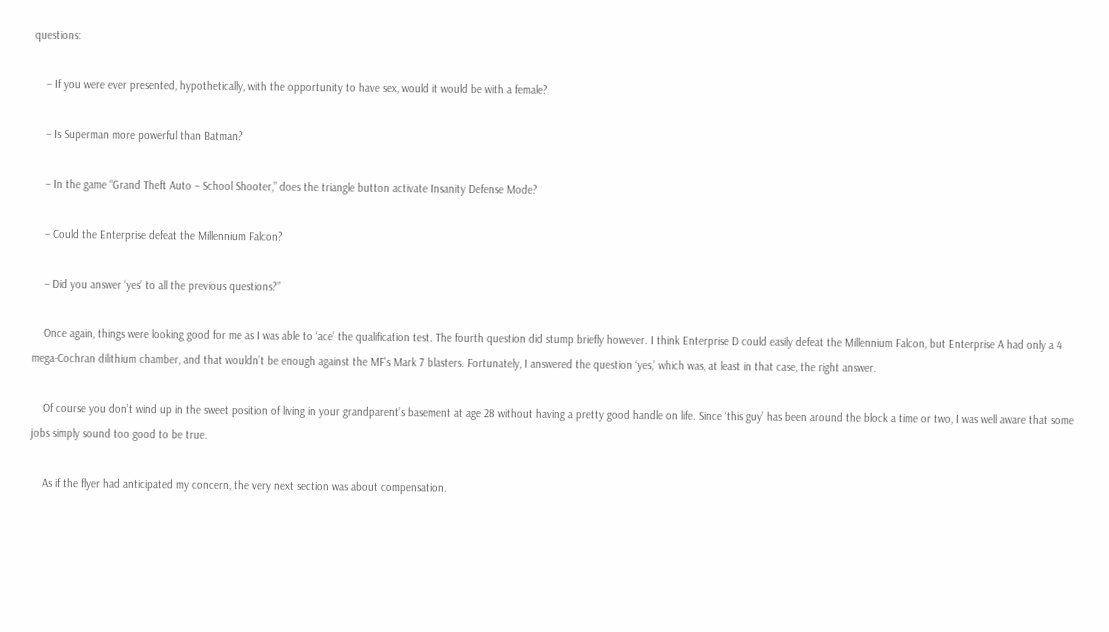questions:

    – If you were ever presented, hypothetically, with the opportunity to have sex, would it would be with a female?

    – Is Superman more powerful than Batman?

    – In the game “Grand Theft Auto – School Shooter,” does the triangle button activate Insanity Defense Mode?

    – Could the Enterprise defeat the Millennium Falcon?

    – Did you answer ‘yes’ to all the previous questions?”

    Once again, things were looking good for me as I was able to ‘ace’ the qualification test. The fourth question did stump briefly however. I think Enterprise D could easily defeat the Millennium Falcon, but Enterprise A had only a 4 mega-Cochran dilithium chamber, and that wouldn’t be enough against the MF’s Mark 7 blasters. Fortunately, I answered the question ‘yes,’ which was, at least in that case, the right answer.

    Of course you don’t wind up in the sweet position of living in your grandparent’s basement at age 28 without having a pretty good handle on life. Since ‘this guy’ has been around the block a time or two, I was well aware that some jobs simply sound too good to be true.

    As if the flyer had anticipated my concern, the very next section was about compensation.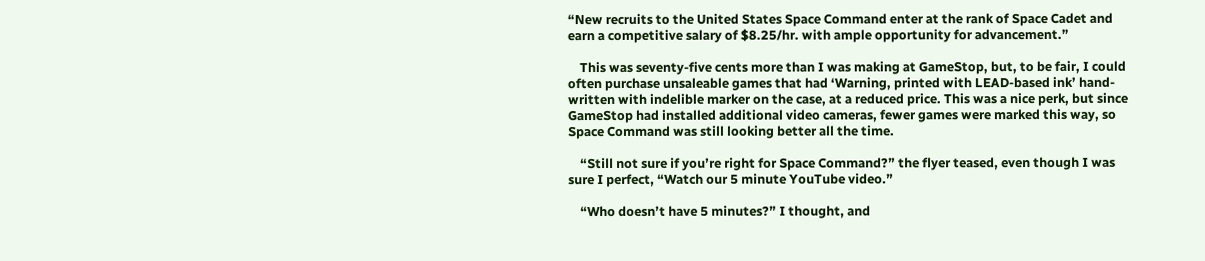“New recruits to the United States Space Command enter at the rank of Space Cadet and earn a competitive salary of $8.25/hr. with ample opportunity for advancement.”

    This was seventy-five cents more than I was making at GameStop, but, to be fair, I could often purchase unsaleable games that had ‘Warning, printed with LEAD-based ink’ hand-written with indelible marker on the case, at a reduced price. This was a nice perk, but since GameStop had installed additional video cameras, fewer games were marked this way, so Space Command was still looking better all the time.

    “Still not sure if you’re right for Space Command?” the flyer teased, even though I was sure I perfect, “Watch our 5 minute YouTube video.”

    “Who doesn’t have 5 minutes?” I thought, and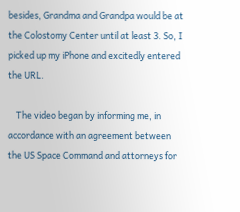besides, Grandma and Grandpa would be at the Colostomy Center until at least 3. So, I picked up my iPhone and excitedly entered the URL.

    The video began by informing me, in accordance with an agreement between the US Space Command and attorneys for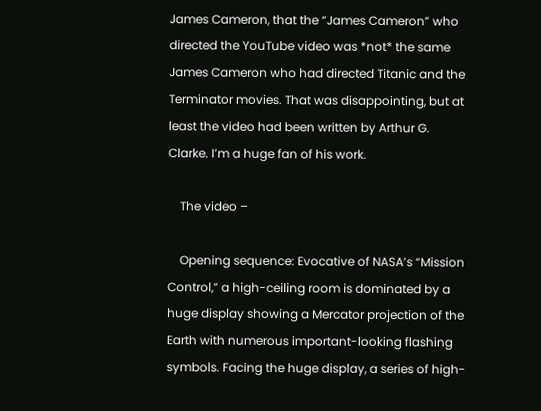James Cameron, that the “James Cameron” who directed the YouTube video was *not* the same James Cameron who had directed Titanic and the Terminator movies. That was disappointing, but at least the video had been written by Arthur G. Clarke. I’m a huge fan of his work.

    The video –

    Opening sequence: Evocative of NASA’s “Mission Control,” a high-ceiling room is dominated by a huge display showing a Mercator projection of the Earth with numerous important-looking flashing symbols. Facing the huge display, a series of high-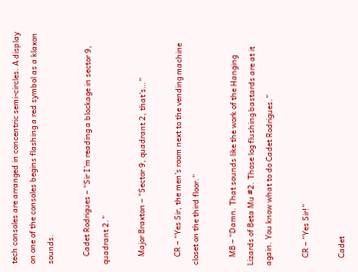tech consoles are arranged in concentric semi-circles. A display on one of the consoles begins flashing a red symbol as a klaxon sounds.

    Cadet Rodrigues – “Sir I’m reading a blockage in sector 9, quadrant 2.”

    Major Braxton – “Sector 9, quadrant 2, that’s…”

    CR – “Yes Sir, the men’s room next to the vending machine closet on the third floor.”

    MB – “Damn. That sounds like the work of the Hanging Lizards of Beta Mu #2. Those log flushing bastards are at it again. You know what to do Cadet Rodrigues.”

    CR – “Yes Sir!”

    Cadet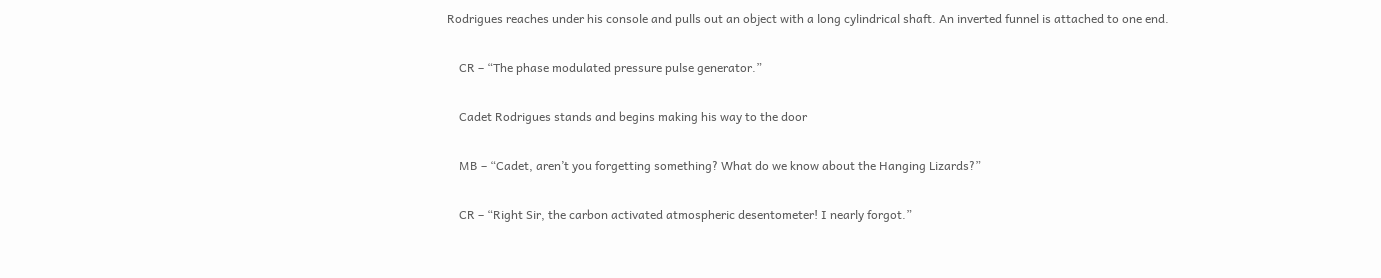Rodrigues reaches under his console and pulls out an object with a long cylindrical shaft. An inverted funnel is attached to one end.

    CR – “The phase modulated pressure pulse generator.”

    Cadet Rodrigues stands and begins making his way to the door

    MB – “Cadet, aren’t you forgetting something? What do we know about the Hanging Lizards?”

    CR – “Right Sir, the carbon activated atmospheric desentometer! I nearly forgot.”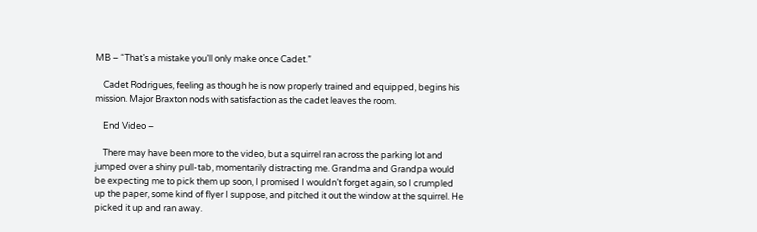MB – “That’s a mistake you’ll only make once Cadet.”

    Cadet Rodrigues, feeling as though he is now properly trained and equipped, begins his mission. Major Braxton nods with satisfaction as the cadet leaves the room.

    End Video –

    There may have been more to the video, but a squirrel ran across the parking lot and jumped over a shiny pull-tab, momentarily distracting me. Grandma and Grandpa would be expecting me to pick them up soon, I promised I wouldn’t forget again, so I crumpled up the paper, some kind of flyer I suppose, and pitched it out the window at the squirrel. He picked it up and ran away.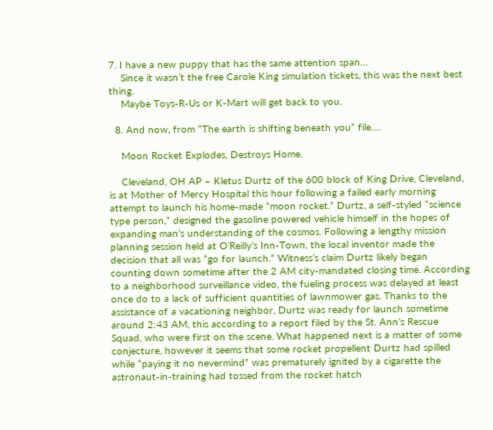7. I have a new puppy that has the same attention span…
    Since it wasn’t the free Carole King simulation tickets, this was the next best thing.
    Maybe Toys-R-Us or K-Mart will get back to you.

  8. And now, from “The earth is shifting beneath you” file….

    Moon Rocket Explodes, Destroys Home.

    Cleveland, OH AP – Kletus Durtz of the 600 block of King Drive, Cleveland, is at Mother of Mercy Hospital this hour following a failed early morning attempt to launch his home-made “moon rocket.” Durtz, a self-styled “science type person,” designed the gasoline powered vehicle himself in the hopes of expanding man’s understanding of the cosmos. Following a lengthy mission planning session held at O’Reilly’s Inn-Town, the local inventor made the decision that all was “go for launch.” Witness’s claim Durtz likely began counting down sometime after the 2 AM city-mandated closing time. According to a neighborhood surveillance video, the fueling process was delayed at least once do to a lack of sufficient quantities of lawnmower gas. Thanks to the assistance of a vacationing neighbor, Durtz was ready for launch sometime around 2:43 AM, this according to a report filed by the St. Ann’s Rescue Squad, who were first on the scene. What happened next is a matter of some conjecture, however it seems that some rocket propellent Durtz had spilled while “paying it no nevermind” was prematurely ignited by a cigarette the astronaut-in-training had tossed from the rocket hatch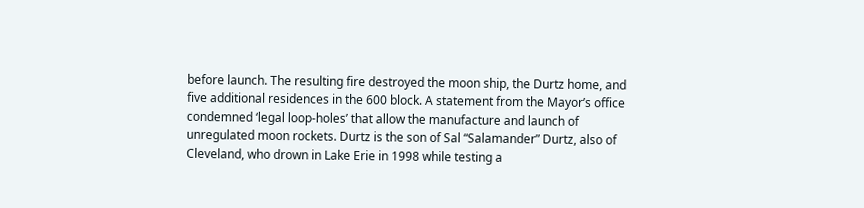before launch. The resulting fire destroyed the moon ship, the Durtz home, and five additional residences in the 600 block. A statement from the Mayor’s office condemned ‘legal loop-holes’ that allow the manufacture and launch of unregulated moon rockets. Durtz is the son of Sal “Salamander” Durtz, also of Cleveland, who drown in Lake Erie in 1998 while testing a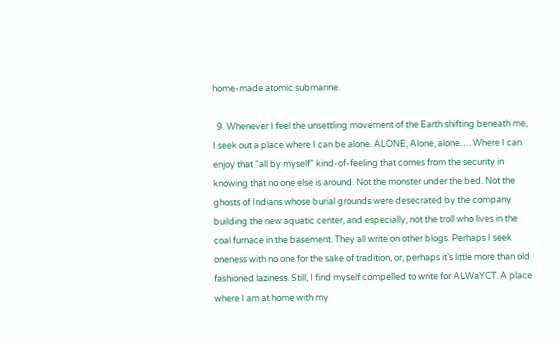home-made atomic submarine.

  9. Whenever I feel the unsettling movement of the Earth shifting beneath me, I seek out a place where I can be alone. ALONE, Alone, alone…. Where I can enjoy that “all by myself” kind-of-feeling that comes from the security in knowing that no one else is around. Not the monster under the bed. Not the ghosts of Indians whose burial grounds were desecrated by the company building the new aquatic center, and especially, not the troll who lives in the coal furnace in the basement. They all write on other blogs. Perhaps I seek oneness with no one for the sake of tradition, or, perhaps it’s little more than old fashioned laziness. Still, I find myself compelled to write for ALWaYCT. A place where I am at home with my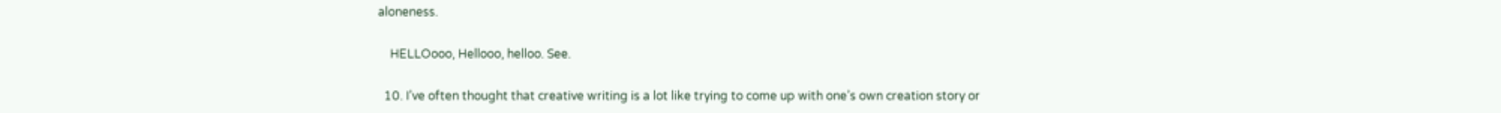aloneness.

    HELLOooo, Hellooo, helloo. See.

  10. I’ve often thought that creative writing is a lot like trying to come up with one’s own creation story or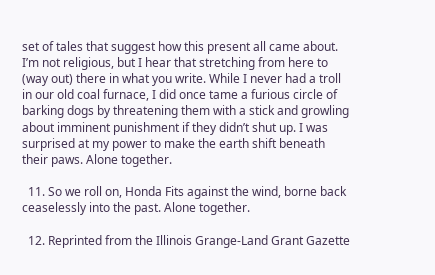set of tales that suggest how this present all came about. I’m not religious, but I hear that stretching from here to (way out) there in what you write. While I never had a troll in our old coal furnace, I did once tame a furious circle of barking dogs by threatening them with a stick and growling about imminent punishment if they didn’t shut up. I was surprised at my power to make the earth shift beneath their paws. Alone together.

  11. So we roll on, Honda Fits against the wind, borne back ceaselessly into the past. Alone together.

  12. Reprinted from the Illinois Grange-Land Grant Gazette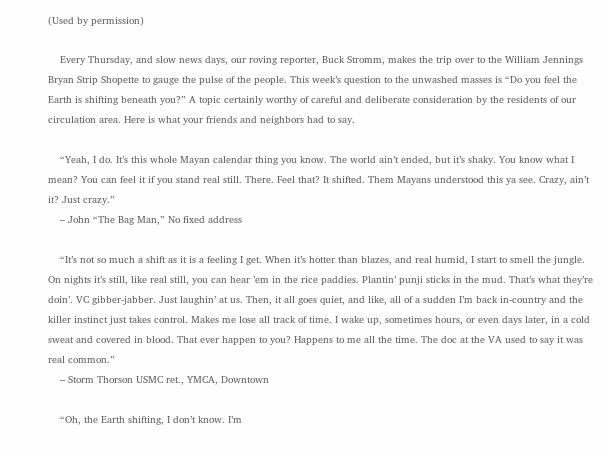(Used by permission)

    Every Thursday, and slow news days, our roving reporter, Buck Stromm, makes the trip over to the William Jennings Bryan Strip Shopette to gauge the pulse of the people. This week’s question to the unwashed masses is “Do you feel the Earth is shifting beneath you?” A topic certainly worthy of careful and deliberate consideration by the residents of our circulation area. Here is what your friends and neighbors had to say.

    “Yeah, I do. It’s this whole Mayan calendar thing you know. The world ain’t ended, but it’s shaky. You know what I mean? You can feel it if you stand real still. There. Feel that? It shifted. Them Mayans understood this ya see. Crazy, ain’t it? Just crazy.”
    – John “The Bag Man,” No fixed address

    “It’s not so much a shift as it is a feeling I get. When it’s hotter than blazes, and real humid, I start to smell the jungle. On nights it’s still, like real still, you can hear ’em in the rice paddies. Plantin’ punji sticks in the mud. That’s what they’re doin’. VC gibber-jabber. Just laughin’ at us. Then, it all goes quiet, and like, all of a sudden I’m back in-country and the killer instinct just takes control. Makes me lose all track of time. I wake up, sometimes hours, or even days later, in a cold sweat and covered in blood. That ever happen to you? Happens to me all the time. The doc at the VA used to say it was real common.”
    – Storm Thorson USMC ret., YMCA, Downtown

    “Oh, the Earth shifting, I don’t know. I’m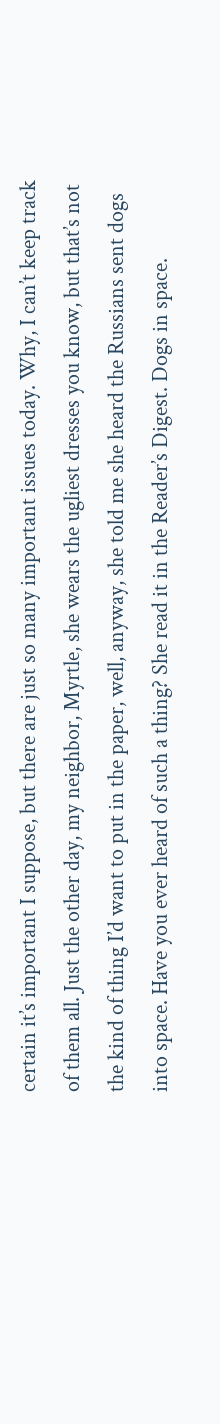certain it’s important I suppose, but there are just so many important issues today. Why, I can’t keep track of them all. Just the other day, my neighbor, Myrtle, she wears the ugliest dresses you know, but that’s not the kind of thing I’d want to put in the paper, well, anyway, she told me she heard the Russians sent dogs into space. Have you ever heard of such a thing? She read it in the Reader’s Digest. Dogs in space.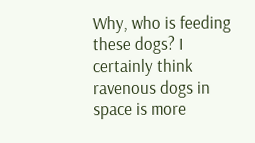Why, who is feeding these dogs? I certainly think ravenous dogs in space is more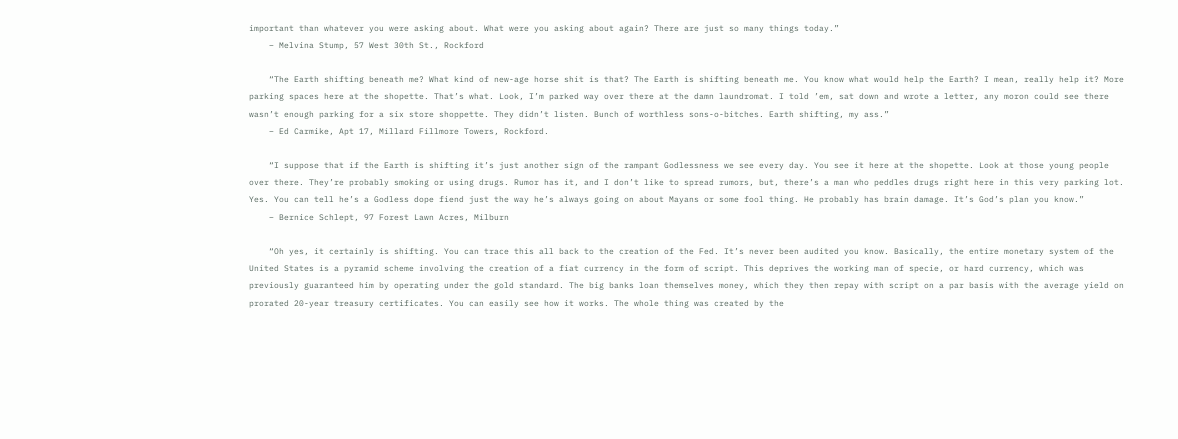important than whatever you were asking about. What were you asking about again? There are just so many things today.”
    – Melvina Stump, 57 West 30th St., Rockford

    “The Earth shifting beneath me? What kind of new-age horse shit is that? The Earth is shifting beneath me. You know what would help the Earth? I mean, really help it? More parking spaces here at the shopette. That’s what. Look, I’m parked way over there at the damn laundromat. I told ’em, sat down and wrote a letter, any moron could see there wasn’t enough parking for a six store shoppette. They didn’t listen. Bunch of worthless sons-o-bitches. Earth shifting, my ass.”
    – Ed Carmike, Apt 17, Millard Fillmore Towers, Rockford.

    “I suppose that if the Earth is shifting it’s just another sign of the rampant Godlessness we see every day. You see it here at the shopette. Look at those young people over there. They’re probably smoking or using drugs. Rumor has it, and I don’t like to spread rumors, but, there’s a man who peddles drugs right here in this very parking lot. Yes. You can tell he’s a Godless dope fiend just the way he’s always going on about Mayans or some fool thing. He probably has brain damage. It’s God’s plan you know.”
    – Bernice Schlept, 97 Forest Lawn Acres, Milburn

    “Oh yes, it certainly is shifting. You can trace this all back to the creation of the Fed. It’s never been audited you know. Basically, the entire monetary system of the United States is a pyramid scheme involving the creation of a fiat currency in the form of script. This deprives the working man of specie, or hard currency, which was previously guaranteed him by operating under the gold standard. The big banks loan themselves money, which they then repay with script on a par basis with the average yield on prorated 20-year treasury certificates. You can easily see how it works. The whole thing was created by the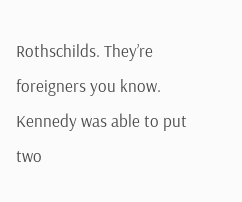Rothschilds. They’re foreigners you know. Kennedy was able to put two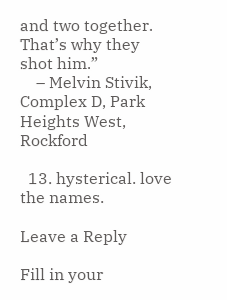and two together. That’s why they shot him.”
    – Melvin Stivik, Complex D, Park Heights West, Rockford

  13. hysterical. love the names.

Leave a Reply

Fill in your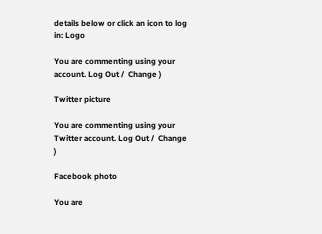details below or click an icon to log in: Logo

You are commenting using your account. Log Out /  Change )

Twitter picture

You are commenting using your Twitter account. Log Out /  Change )

Facebook photo

You are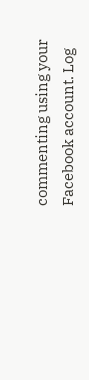commenting using your Facebook account. Log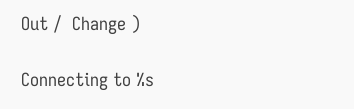Out /  Change )

Connecting to %s